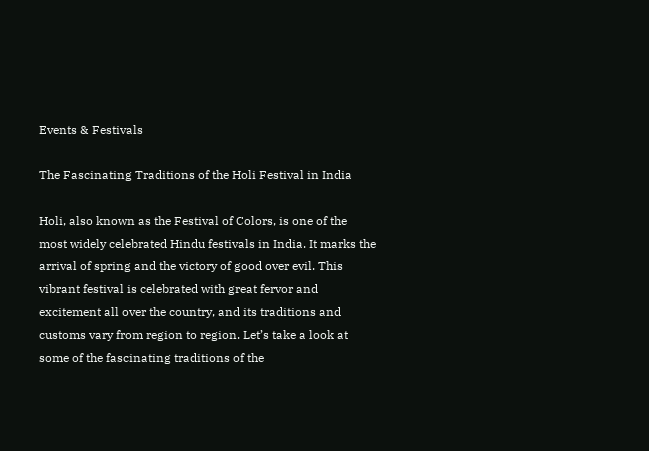Events & Festivals

The Fascinating Traditions of the Holi Festival in India

Holi, also known as the Festival of Colors, is one of the most widely celebrated Hindu festivals in India. It marks the arrival of spring and the victory of good over evil. This vibrant festival is celebrated with great fervor and excitement all over the country, and its traditions and customs vary from region to region. Let’s take a look at some of the fascinating traditions of the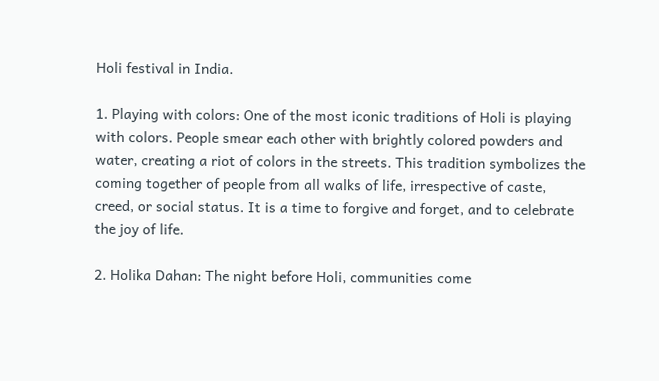Holi festival in India.

1. Playing with colors: One of the most iconic traditions of Holi is playing with colors. People smear each other with brightly colored powders and water, creating a riot of colors in the streets. This tradition symbolizes the coming together of people from all walks of life, irrespective of caste, creed, or social status. It is a time to forgive and forget, and to celebrate the joy of life.

2. Holika Dahan: The night before Holi, communities come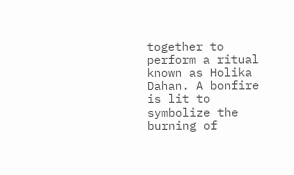together to perform a ritual known as Holika Dahan. A bonfire is lit to symbolize the burning of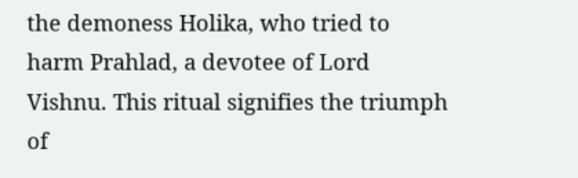the demoness Holika, who tried to harm Prahlad, a devotee of Lord Vishnu. This ritual signifies the triumph of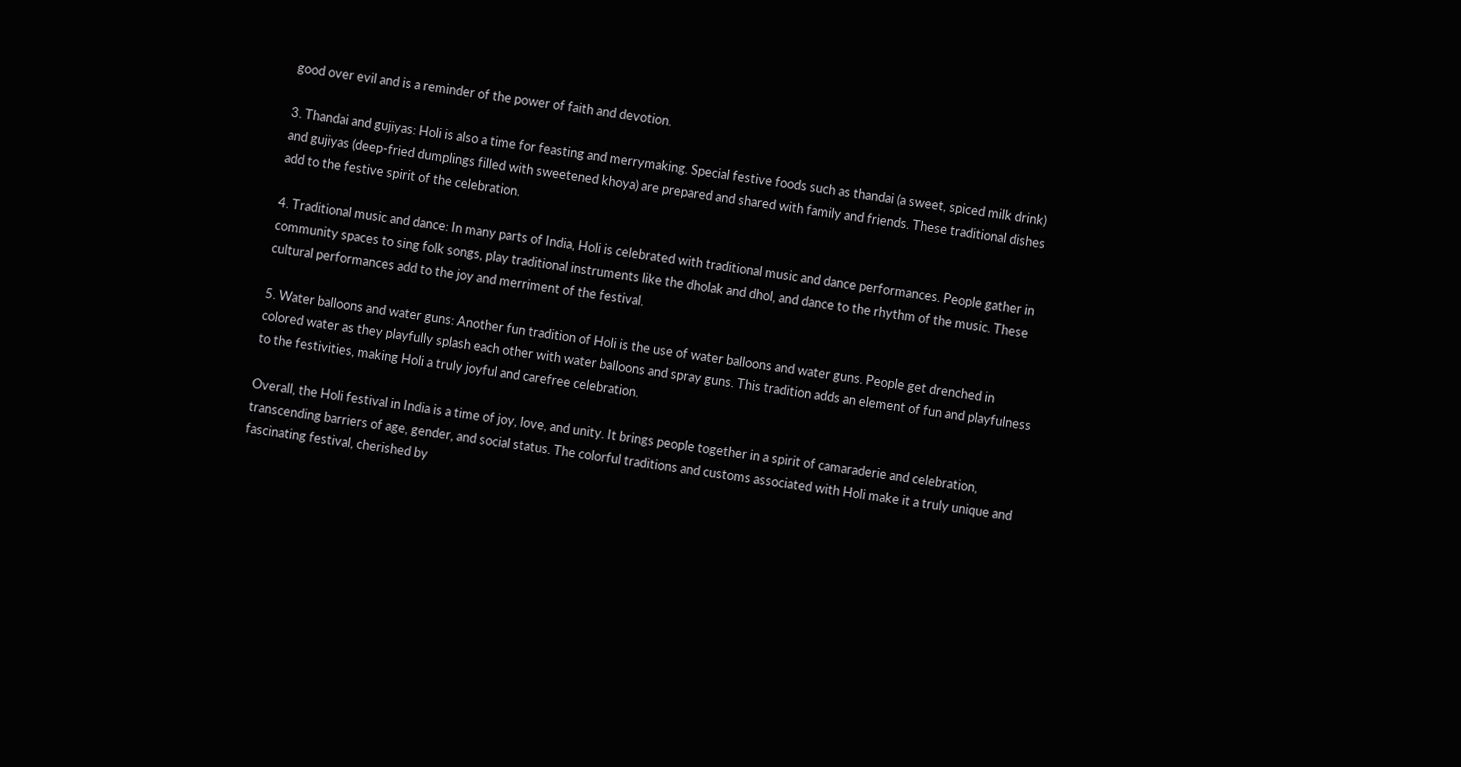good over evil and is a reminder of the power of faith and devotion.

3. Thandai and gujiyas: Holi is also a time for feasting and merrymaking. Special festive foods such as thandai (a sweet, spiced milk drink) and gujiyas (deep-fried dumplings filled with sweetened khoya) are prepared and shared with family and friends. These traditional dishes add to the festive spirit of the celebration.

4. Traditional music and dance: In many parts of India, Holi is celebrated with traditional music and dance performances. People gather in community spaces to sing folk songs, play traditional instruments like the dholak and dhol, and dance to the rhythm of the music. These cultural performances add to the joy and merriment of the festival.

5. Water balloons and water guns: Another fun tradition of Holi is the use of water balloons and water guns. People get drenched in colored water as they playfully splash each other with water balloons and spray guns. This tradition adds an element of fun and playfulness to the festivities, making Holi a truly joyful and carefree celebration.

Overall, the Holi festival in India is a time of joy, love, and unity. It brings people together in a spirit of camaraderie and celebration, transcending barriers of age, gender, and social status. The colorful traditions and customs associated with Holi make it a truly unique and fascinating festival, cherished by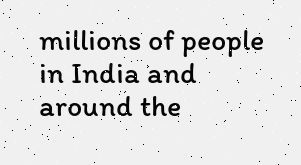millions of people in India and around the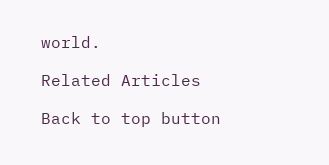world.

Related Articles

Back to top button